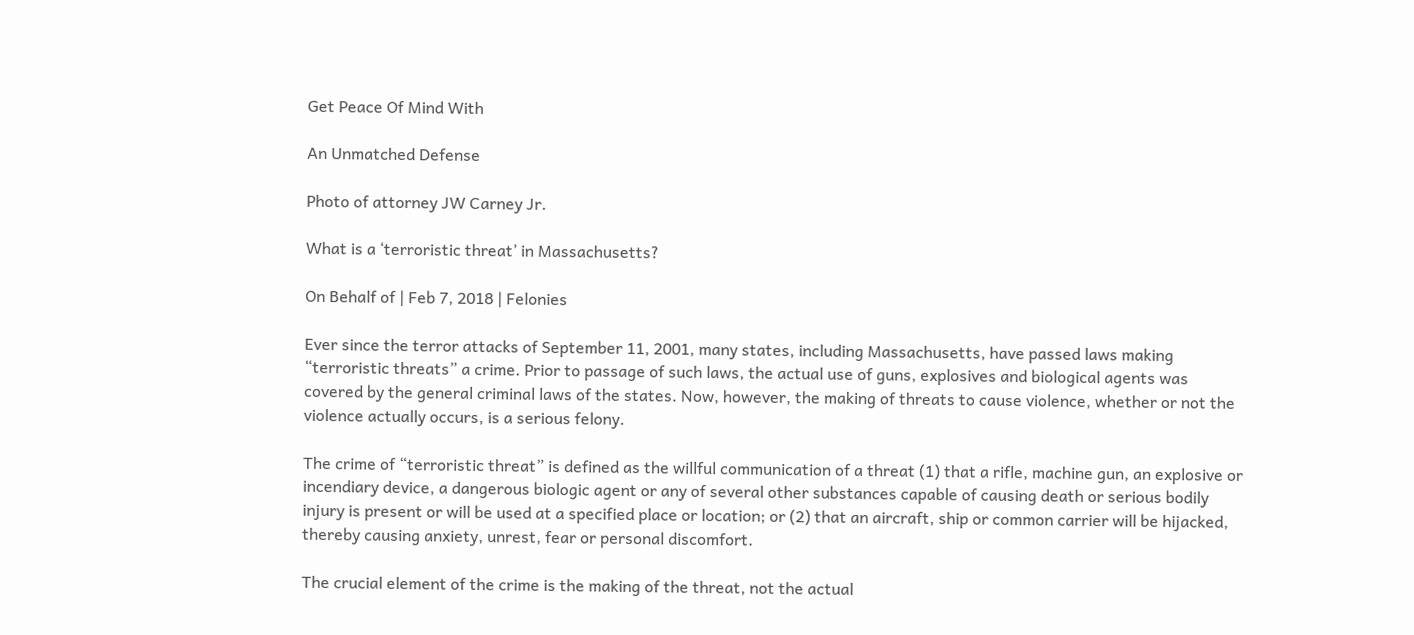Get Peace Of Mind With

An Unmatched Defense

Photo of attorney JW Carney Jr.

What is a ‘terroristic threat’ in Massachusetts?

On Behalf of | Feb 7, 2018 | Felonies

Ever since the terror attacks of September 11, 2001, many states, including Massachusetts, have passed laws making “terroristic threats” a crime. Prior to passage of such laws, the actual use of guns, explosives and biological agents was covered by the general criminal laws of the states. Now, however, the making of threats to cause violence, whether or not the violence actually occurs, is a serious felony.

The crime of “terroristic threat” is defined as the willful communication of a threat (1) that a rifle, machine gun, an explosive or incendiary device, a dangerous biologic agent or any of several other substances capable of causing death or serious bodily injury is present or will be used at a specified place or location; or (2) that an aircraft, ship or common carrier will be hijacked, thereby causing anxiety, unrest, fear or personal discomfort.

The crucial element of the crime is the making of the threat, not the actual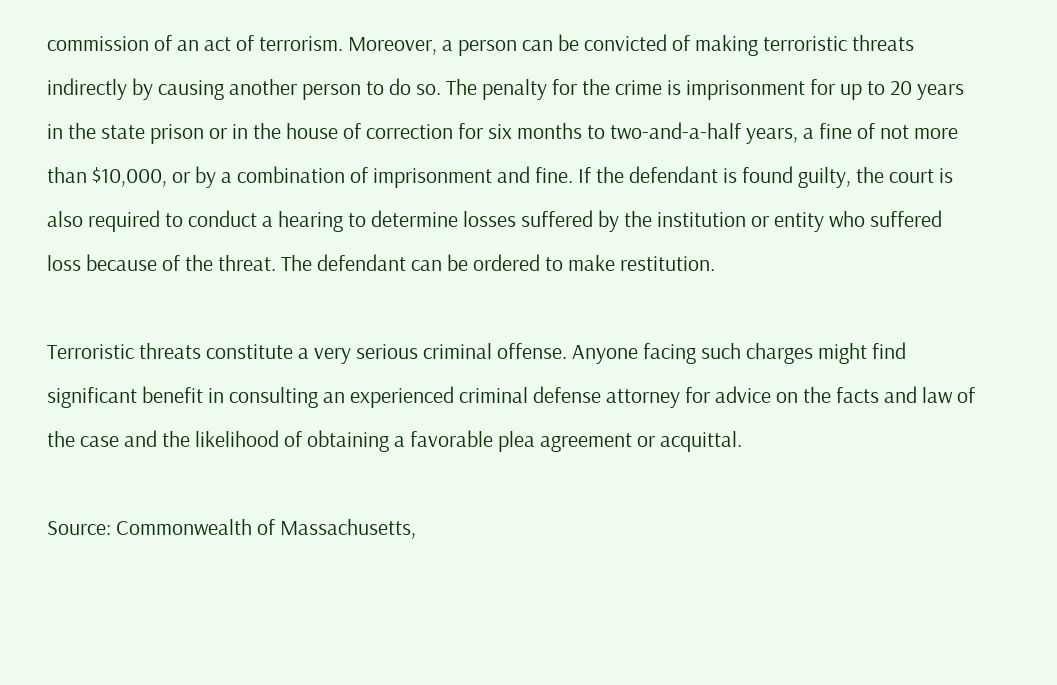commission of an act of terrorism. Moreover, a person can be convicted of making terroristic threats indirectly by causing another person to do so. The penalty for the crime is imprisonment for up to 20 years in the state prison or in the house of correction for six months to two-and-a-half years, a fine of not more than $10,000, or by a combination of imprisonment and fine. If the defendant is found guilty, the court is also required to conduct a hearing to determine losses suffered by the institution or entity who suffered loss because of the threat. The defendant can be ordered to make restitution.

Terroristic threats constitute a very serious criminal offense. Anyone facing such charges might find significant benefit in consulting an experienced criminal defense attorney for advice on the facts and law of the case and the likelihood of obtaining a favorable plea agreement or acquittal.

Source: Commonwealth of Massachusetts,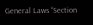General Laws “Section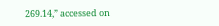269.14,” accessed on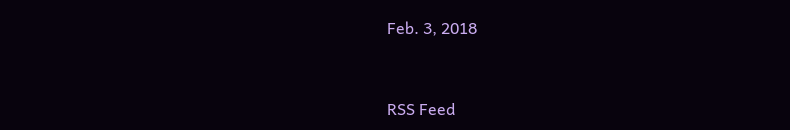Feb. 3, 2018


RSS Feed